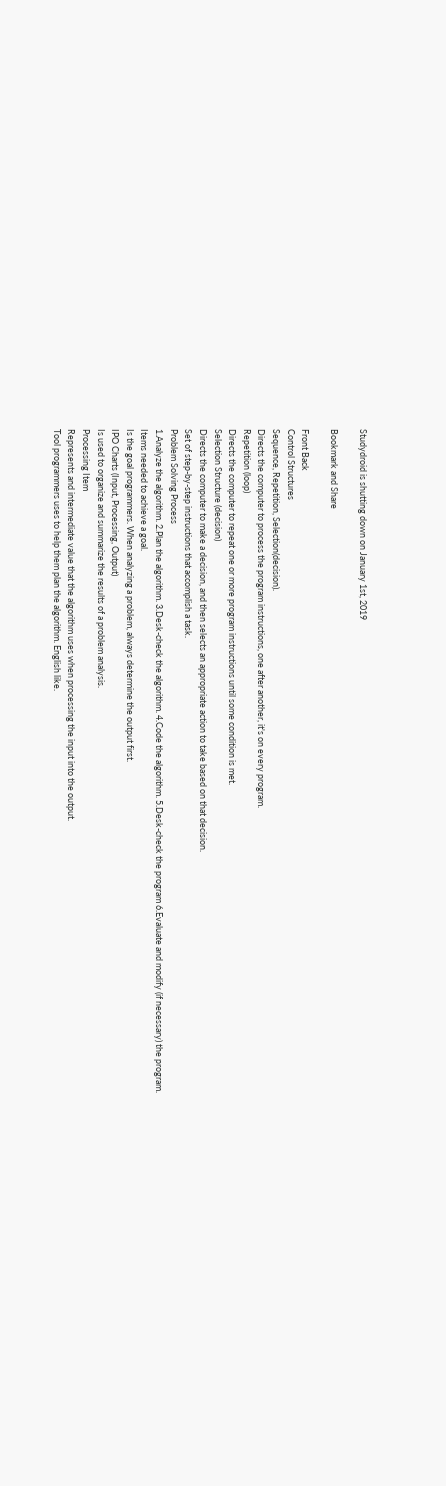Studydroid is shutting down on January 1st, 2019

Bookmark and Share

Front Back
Control Structures
Sequence, Repetition, Selection(decision).
Directs the computer to process the program instructions, one after another, it's on every program.
Repetition (loop)
Directs the computer to repeat one or more program instructions until some condition is met.
Selection Structure (decision)
Directs the computer to make a decision, and then selects an appropriate action to take based on that decision.
Set of step-by-step instructions that accomplish a task.
Problem Solving Process
1.Analyze the algorithm. 2.Plan the algorithm. 3.Desk-check the algorithm. 4.Code the algorithm. 5.Desk-check the program 6.Evaluate and modify (if necessary) the program.
Items needed to achieve a goal.
Is the goal programmers. When analyzing a problem, always determine the output first.
IPO Charts (Input, Processing, Output)
Is used to organize and summarize the results of a problem analysis.
Processing Item
Represents and intermediate value that the algorithm uses when processing the input into the output.
Tool programmers uses to help them plan the algorithm. English like.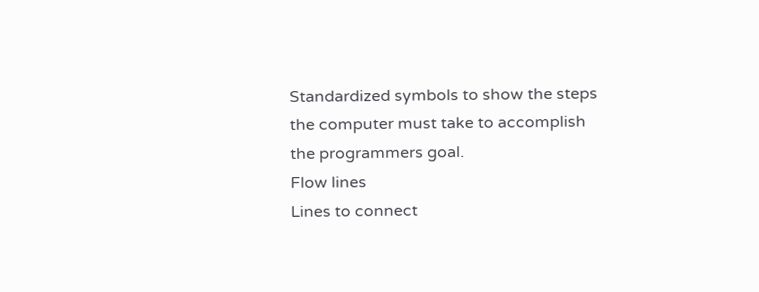Standardized symbols to show the steps the computer must take to accomplish the programmers goal.
Flow lines
Lines to connect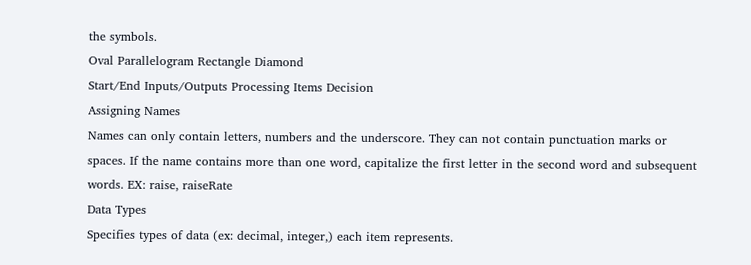the symbols.
Oval Parallelogram Rectangle Diamond
Start/End Inputs/Outputs Processing Items Decision
Assigning Names
Names can only contain letters, numbers and the underscore. They can not contain punctuation marks or spaces. If the name contains more than one word, capitalize the first letter in the second word and subsequent words. EX: raise, raiseRate
Data Types
Specifies types of data (ex: decimal, integer,) each item represents.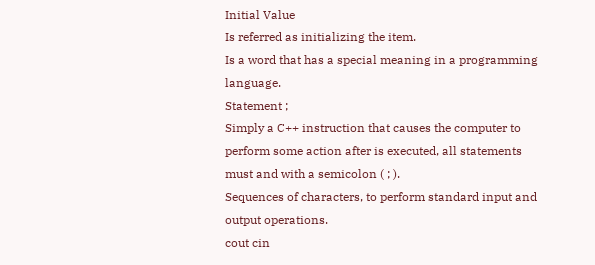Initial Value
Is referred as initializing the item.
Is a word that has a special meaning in a programming language.
Statement ;
Simply a C++ instruction that causes the computer to perform some action after is executed, all statements must and with a semicolon ( ; ).
Sequences of characters, to perform standard input and output operations.
cout cin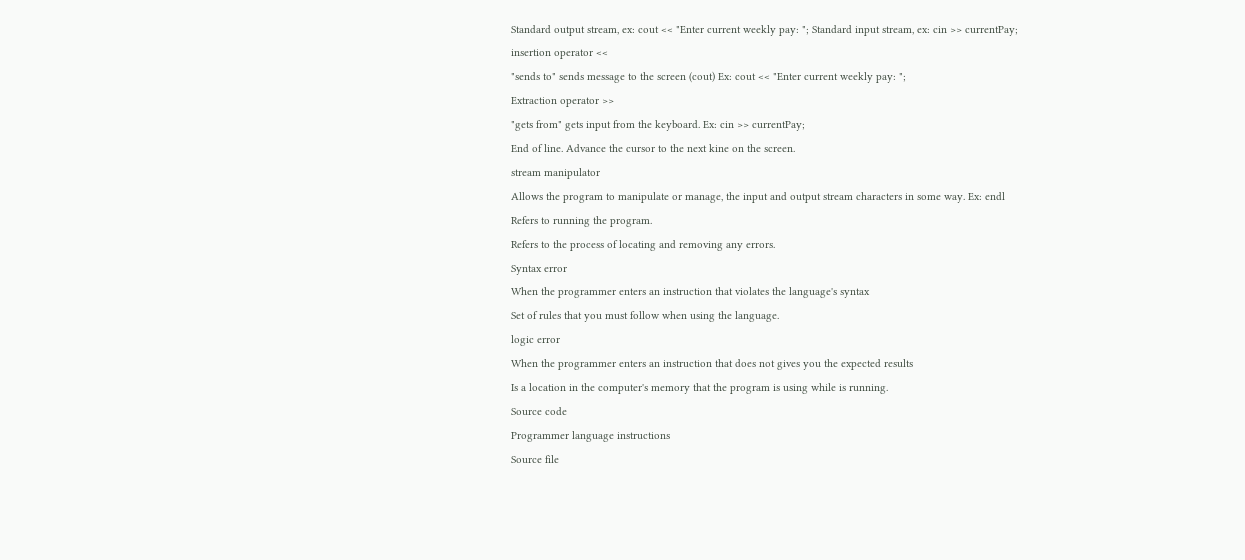Standard output stream, ex: cout << "Enter current weekly pay: "; Standard input stream, ex: cin >> currentPay;
insertion operator <<
"sends to" sends message to the screen (cout) Ex: cout << "Enter current weekly pay: ";
Extraction operator >>
"gets from" gets input from the keyboard. Ex: cin >> currentPay;
End of line. Advance the cursor to the next kine on the screen.
stream manipulator
Allows the program to manipulate or manage, the input and output stream characters in some way. Ex: endl
Refers to running the program.
Refers to the process of locating and removing any errors.
Syntax error
When the programmer enters an instruction that violates the language's syntax
Set of rules that you must follow when using the language.
logic error
When the programmer enters an instruction that does not gives you the expected results
Is a location in the computer's memory that the program is using while is running.
Source code
Programmer language instructions
Source file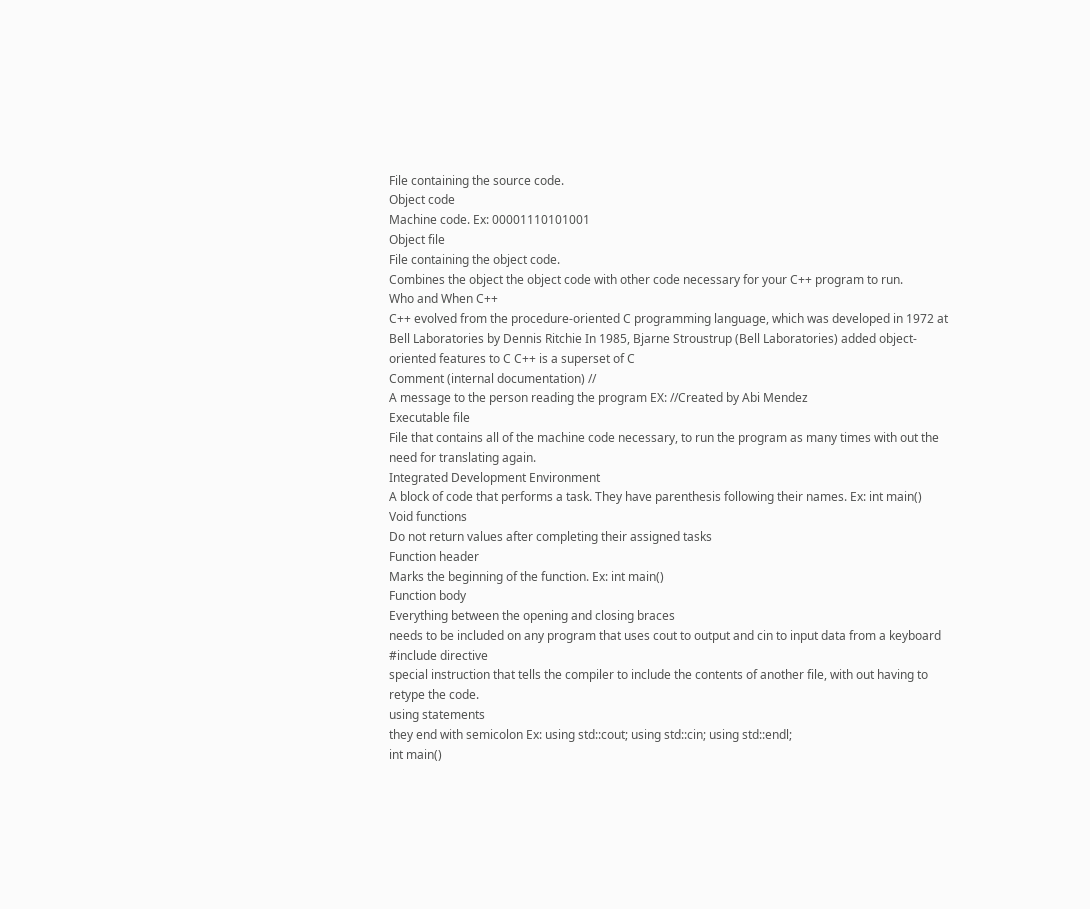File containing the source code.
Object code
Machine code. Ex: 00001110101001
Object file
File containing the object code.
Combines the object the object code with other code necessary for your C++ program to run.
Who and When C++
C++ evolved from the procedure-oriented C programming language, which was developed in 1972 at Bell Laboratories by Dennis Ritchie In 1985, Bjarne Stroustrup (Bell Laboratories) added object-oriented features to C C++ is a superset of C
Comment (internal documentation) //
A message to the person reading the program EX: //Created by Abi Mendez
Executable file
File that contains all of the machine code necessary, to run the program as many times with out the need for translating again.
Integrated Development Environment
A block of code that performs a task. They have parenthesis following their names. Ex: int main()
Void functions
Do not return values after completing their assigned tasks
Function header
Marks the beginning of the function. Ex: int main()
Function body
Everything between the opening and closing braces
needs to be included on any program that uses cout to output and cin to input data from a keyboard
#include directive
special instruction that tells the compiler to include the contents of another file, with out having to retype the code.
using statements
they end with semicolon Ex: using std::cout; using std::cin; using std::endl;
int main()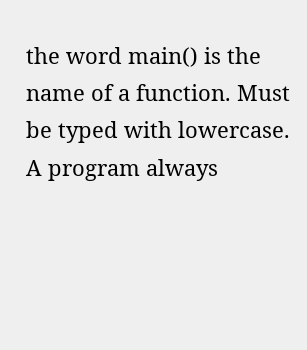the word main() is the name of a function. Must be typed with lowercase. A program always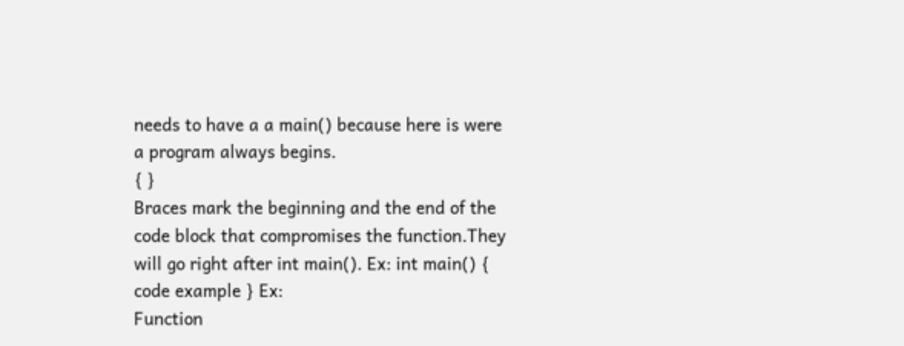needs to have a a main() because here is were a program always begins.
{ }
Braces mark the beginning and the end of the code block that compromises the function.They will go right after int main(). Ex: int main() { code example } Ex:
Function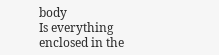body
Is everything enclosed in the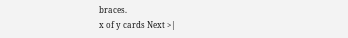braces.
x of y cards Next >|